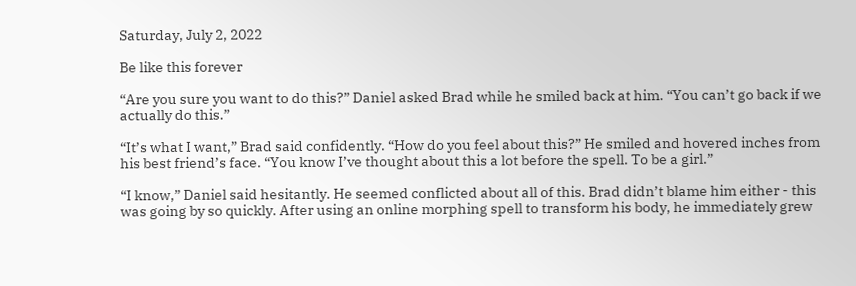Saturday, July 2, 2022

Be like this forever

“Are you sure you want to do this?” Daniel asked Brad while he smiled back at him. “You can’t go back if we actually do this.”

“It’s what I want,” Brad said confidently. “How do you feel about this?” He smiled and hovered inches from his best friend’s face. “You know I’ve thought about this a lot before the spell. To be a girl.”

“I know,” Daniel said hesitantly. He seemed conflicted about all of this. Brad didn’t blame him either - this was going by so quickly. After using an online morphing spell to transform his body, he immediately grew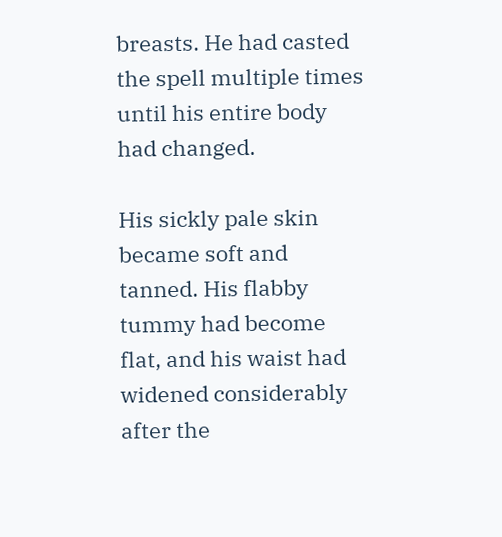breasts. He had casted the spell multiple times until his entire body had changed.

His sickly pale skin became soft and tanned. His flabby tummy had become flat, and his waist had widened considerably after the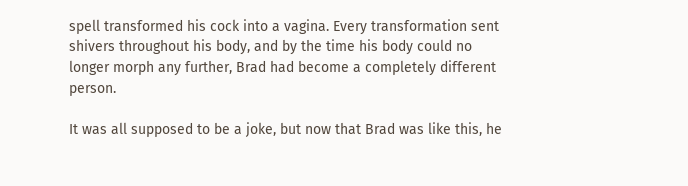spell transformed his cock into a vagina. Every transformation sent shivers throughout his body, and by the time his body could no longer morph any further, Brad had become a completely different person.

It was all supposed to be a joke, but now that Brad was like this, he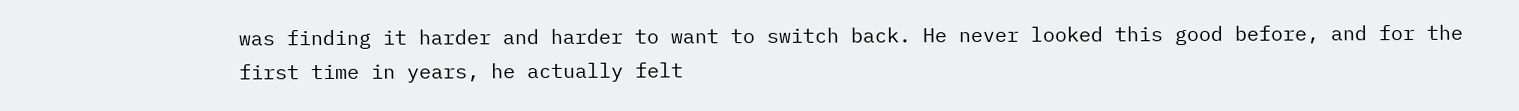was finding it harder and harder to want to switch back. He never looked this good before, and for the first time in years, he actually felt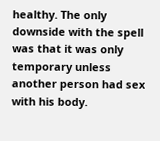healthy. The only downside with the spell was that it was only temporary unless another person had sex with his body.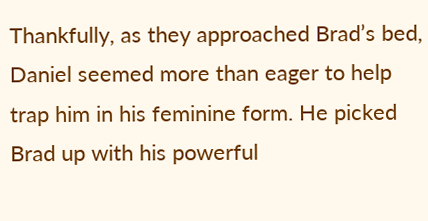Thankfully, as they approached Brad’s bed, Daniel seemed more than eager to help trap him in his feminine form. He picked Brad up with his powerful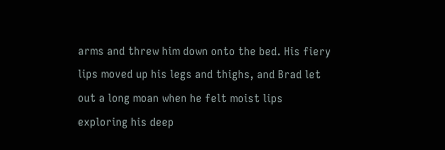arms and threw him down onto the bed. His fiery lips moved up his legs and thighs, and Brad let out a long moan when he felt moist lips exploring his deep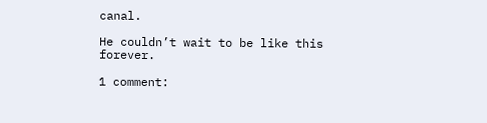canal.

He couldn’t wait to be like this forever.

1 comment: